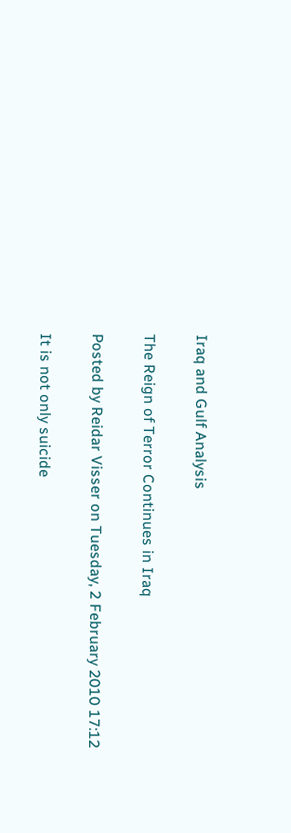Iraq and Gulf Analysis

The Reign of Terror Continues in Iraq

Posted by Reidar Visser on Tuesday, 2 February 2010 17:12

It is not only suicide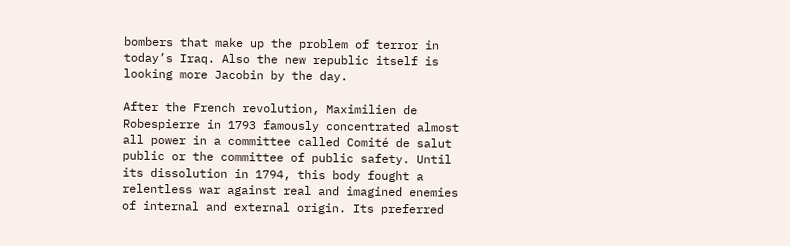bombers that make up the problem of terror in today’s Iraq. Also the new republic itself is looking more Jacobin by the day.

After the French revolution, Maximilien de Robespierre in 1793 famously concentrated almost all power in a committee called Comité de salut public or the committee of public safety. Until its dissolution in 1794, this body fought a relentless war against real and imagined enemies of internal and external origin. Its preferred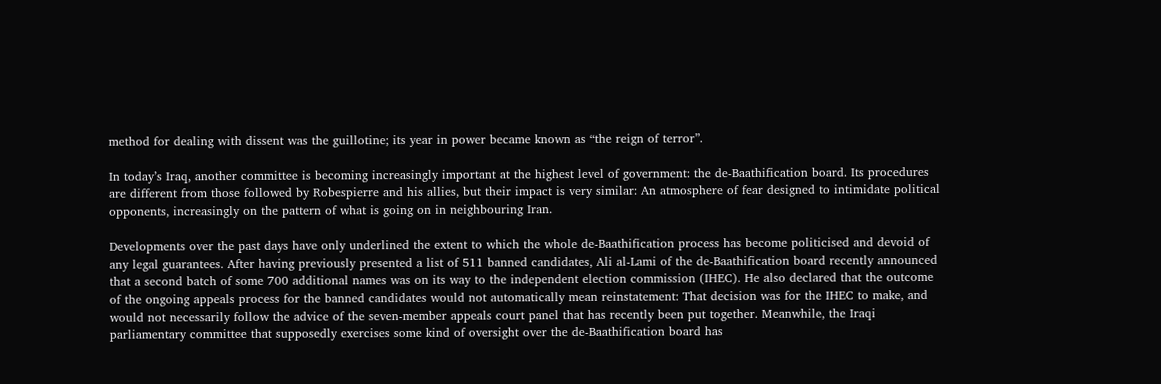method for dealing with dissent was the guillotine; its year in power became known as “the reign of terror”.

In today’s Iraq, another committee is becoming increasingly important at the highest level of government: the de-Baathification board. Its procedures are different from those followed by Robespierre and his allies, but their impact is very similar: An atmosphere of fear designed to intimidate political opponents, increasingly on the pattern of what is going on in neighbouring Iran.

Developments over the past days have only underlined the extent to which the whole de-Baathification process has become politicised and devoid of any legal guarantees. After having previously presented a list of 511 banned candidates, Ali al-Lami of the de-Baathification board recently announced that a second batch of some 700 additional names was on its way to the independent election commission (IHEC). He also declared that the outcome of the ongoing appeals process for the banned candidates would not automatically mean reinstatement: That decision was for the IHEC to make, and would not necessarily follow the advice of the seven-member appeals court panel that has recently been put together. Meanwhile, the Iraqi parliamentary committee that supposedly exercises some kind of oversight over the de-Baathification board has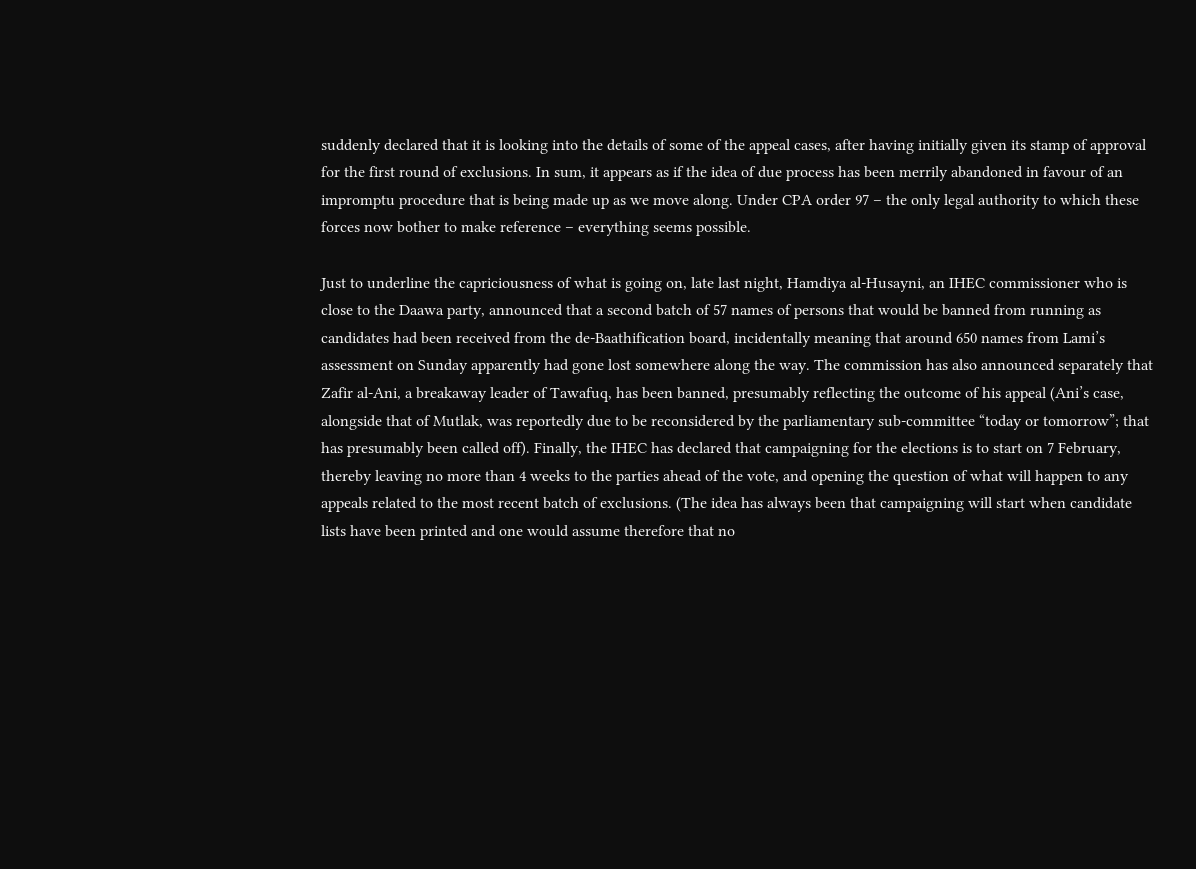suddenly declared that it is looking into the details of some of the appeal cases, after having initially given its stamp of approval for the first round of exclusions. In sum, it appears as if the idea of due process has been merrily abandoned in favour of an impromptu procedure that is being made up as we move along. Under CPA order 97 – the only legal authority to which these forces now bother to make reference – everything seems possible.

Just to underline the capriciousness of what is going on, late last night, Hamdiya al-Husayni, an IHEC commissioner who is close to the Daawa party, announced that a second batch of 57 names of persons that would be banned from running as candidates had been received from the de-Baathification board, incidentally meaning that around 650 names from Lami’s assessment on Sunday apparently had gone lost somewhere along the way. The commission has also announced separately that Zafir al-Ani, a breakaway leader of Tawafuq, has been banned, presumably reflecting the outcome of his appeal (Ani’s case, alongside that of Mutlak, was reportedly due to be reconsidered by the parliamentary sub-committee “today or tomorrow”; that has presumably been called off). Finally, the IHEC has declared that campaigning for the elections is to start on 7 February, thereby leaving no more than 4 weeks to the parties ahead of the vote, and opening the question of what will happen to any appeals related to the most recent batch of exclusions. (The idea has always been that campaigning will start when candidate lists have been printed and one would assume therefore that no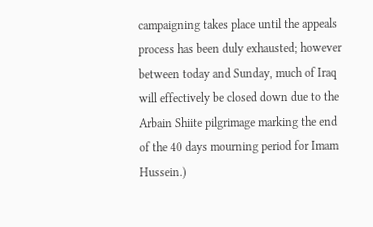campaigning takes place until the appeals process has been duly exhausted; however between today and Sunday, much of Iraq will effectively be closed down due to the Arbain Shiite pilgrimage marking the end of the 40 days mourning period for Imam Hussein.)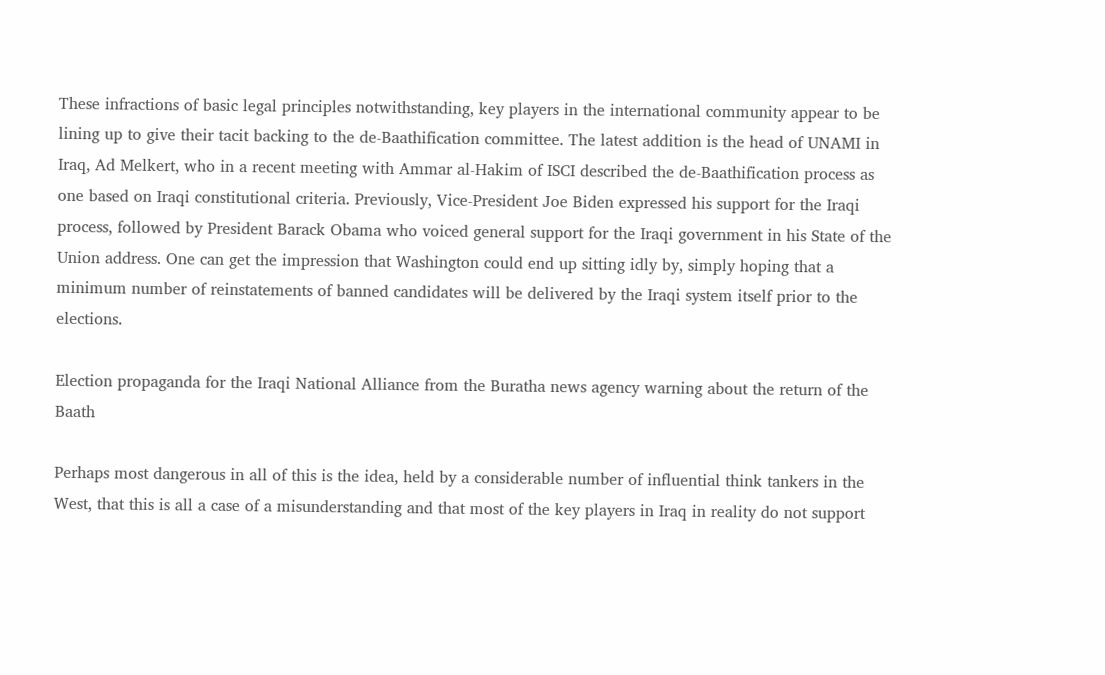These infractions of basic legal principles notwithstanding, key players in the international community appear to be lining up to give their tacit backing to the de-Baathification committee. The latest addition is the head of UNAMI in Iraq, Ad Melkert, who in a recent meeting with Ammar al-Hakim of ISCI described the de-Baathification process as one based on Iraqi constitutional criteria. Previously, Vice-President Joe Biden expressed his support for the Iraqi process, followed by President Barack Obama who voiced general support for the Iraqi government in his State of the Union address. One can get the impression that Washington could end up sitting idly by, simply hoping that a minimum number of reinstatements of banned candidates will be delivered by the Iraqi system itself prior to the elections.

Election propaganda for the Iraqi National Alliance from the Buratha news agency warning about the return of the Baath

Perhaps most dangerous in all of this is the idea, held by a considerable number of influential think tankers in the West, that this is all a case of a misunderstanding and that most of the key players in Iraq in reality do not support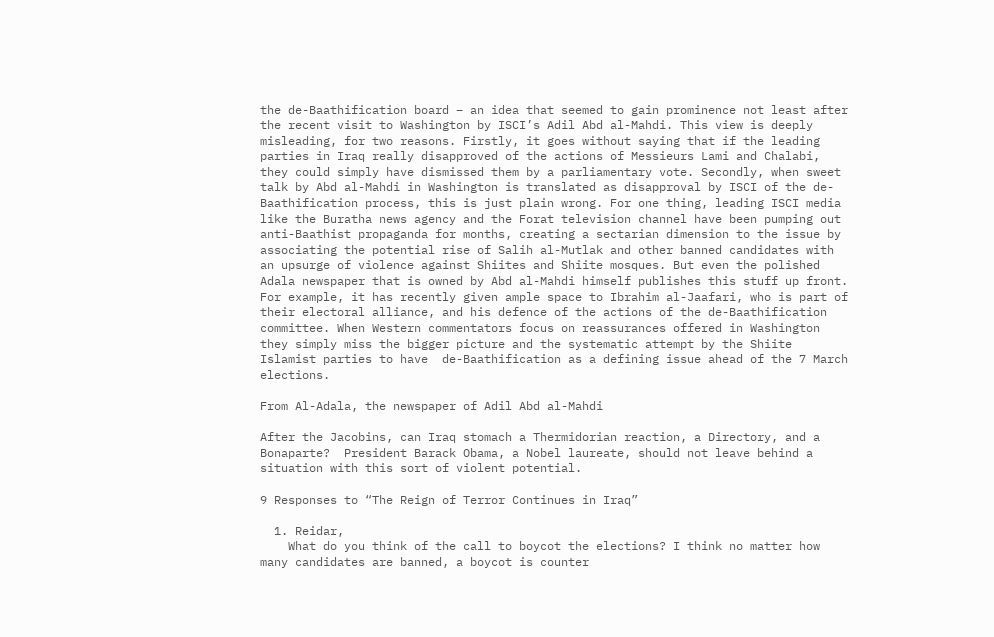the de-Baathification board – an idea that seemed to gain prominence not least after the recent visit to Washington by ISCI’s Adil Abd al-Mahdi. This view is deeply misleading, for two reasons. Firstly, it goes without saying that if the leading parties in Iraq really disapproved of the actions of Messieurs Lami and Chalabi, they could simply have dismissed them by a parliamentary vote. Secondly, when sweet talk by Abd al-Mahdi in Washington is translated as disapproval by ISCI of the de-Baathification process, this is just plain wrong. For one thing, leading ISCI media like the Buratha news agency and the Forat television channel have been pumping out anti-Baathist propaganda for months, creating a sectarian dimension to the issue by associating the potential rise of Salih al-Mutlak and other banned candidates with an upsurge of violence against Shiites and Shiite mosques. But even the polished Adala newspaper that is owned by Abd al-Mahdi himself publishes this stuff up front. For example, it has recently given ample space to Ibrahim al-Jaafari, who is part of their electoral alliance, and his defence of the actions of the de-Baathification committee. When Western commentators focus on reassurances offered in Washington they simply miss the bigger picture and the systematic attempt by the Shiite Islamist parties to have  de-Baathification as a defining issue ahead of the 7 March elections.

From Al-Adala, the newspaper of Adil Abd al-Mahdi

After the Jacobins, can Iraq stomach a Thermidorian reaction, a Directory, and a Bonaparte?  President Barack Obama, a Nobel laureate, should not leave behind a situation with this sort of violent potential.

9 Responses to “The Reign of Terror Continues in Iraq”

  1. Reidar,
    What do you think of the call to boycot the elections? I think no matter how many candidates are banned, a boycot is counter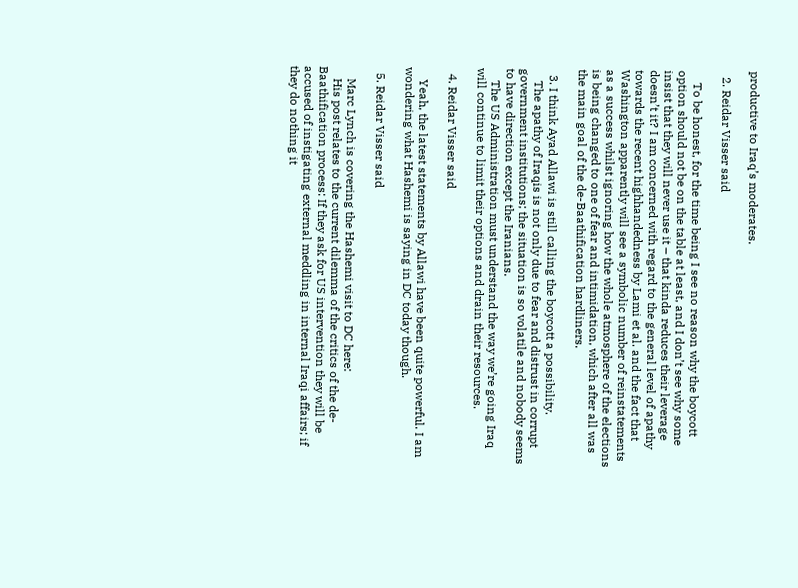productive to Iraq’s moderates.

  2. Reidar Visser said

    To be honest, for the time being I see no reason why the boycott option should not be on the table at least, and I don’t see why some insist that they will never use it – that kinda reduces their leverage doesn’t it? I am concerned with regard to the general level of apathy towards the recent highhandedness by Lami et al. and the fact that Washington apparently will see a symbolic number of reinstatements as a success whilst ignoring how the whole atmosphere of the elections is being changed to one of fear and intimidation, which after all was the main goal of the de-Baathification hardliners.

  3. I think Ayad Allawi is still calling the boycott a possibility.
    The apathy of Iraqis is not only due to fear and distrust in corrupt government institutions; the situation is so volatile and nobody seems to have direction except the Iranians.
    The US Administration must understand the way we’re going Iraq will continue to limit their options and drain their resources.

  4. Reidar Visser said

    Yeah, the latest statements by Allawi have been quite powerful. I am wondering what Hashemi is saying in DC today though.

  5. Reidar Visser said

    Marc Lynch is covering the Hashemi visit to DC here:
    His post relates to the current dilemma of the critics of the de-Baathification process: If they ask for US intervention they will be accused of instigating external meddling in internal Iraqi affairs; if they do nothing it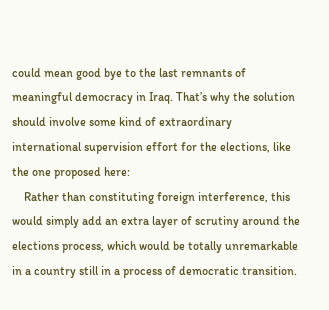could mean good bye to the last remnants of meaningful democracy in Iraq. That’s why the solution should involve some kind of extraordinary international supervision effort for the elections, like the one proposed here:
    Rather than constituting foreign interference, this would simply add an extra layer of scrutiny around the elections process, which would be totally unremarkable in a country still in a process of democratic transition.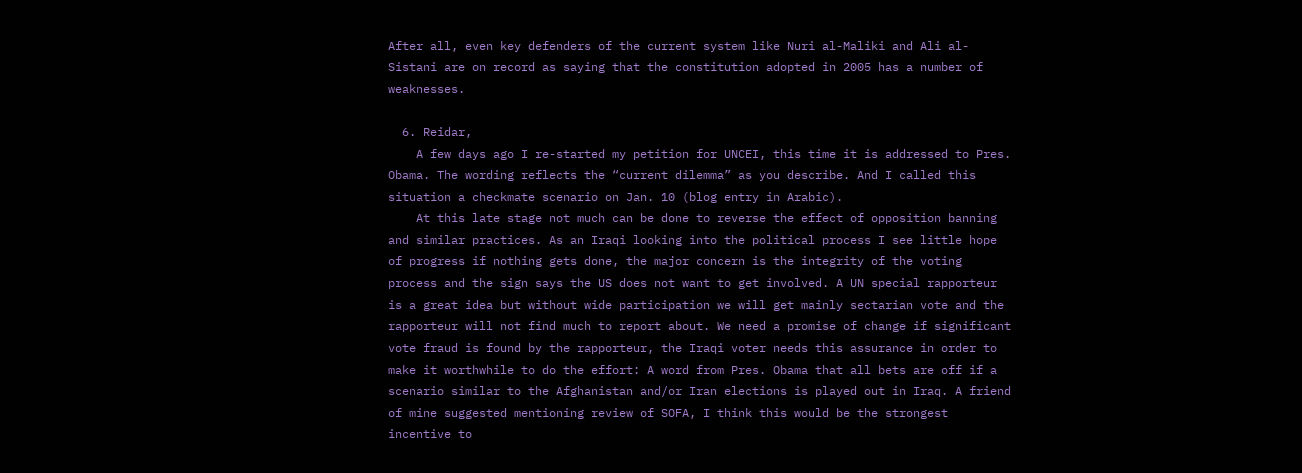After all, even key defenders of the current system like Nuri al-Maliki and Ali al-Sistani are on record as saying that the constitution adopted in 2005 has a number of weaknesses.

  6. Reidar,
    A few days ago I re-started my petition for UNCEI, this time it is addressed to Pres. Obama. The wording reflects the “current dilemma” as you describe. And I called this situation a checkmate scenario on Jan. 10 (blog entry in Arabic).
    At this late stage not much can be done to reverse the effect of opposition banning and similar practices. As an Iraqi looking into the political process I see little hope of progress if nothing gets done, the major concern is the integrity of the voting process and the sign says the US does not want to get involved. A UN special rapporteur is a great idea but without wide participation we will get mainly sectarian vote and the rapporteur will not find much to report about. We need a promise of change if significant vote fraud is found by the rapporteur, the Iraqi voter needs this assurance in order to make it worthwhile to do the effort: A word from Pres. Obama that all bets are off if a scenario similar to the Afghanistan and/or Iran elections is played out in Iraq. A friend of mine suggested mentioning review of SOFA, I think this would be the strongest incentive to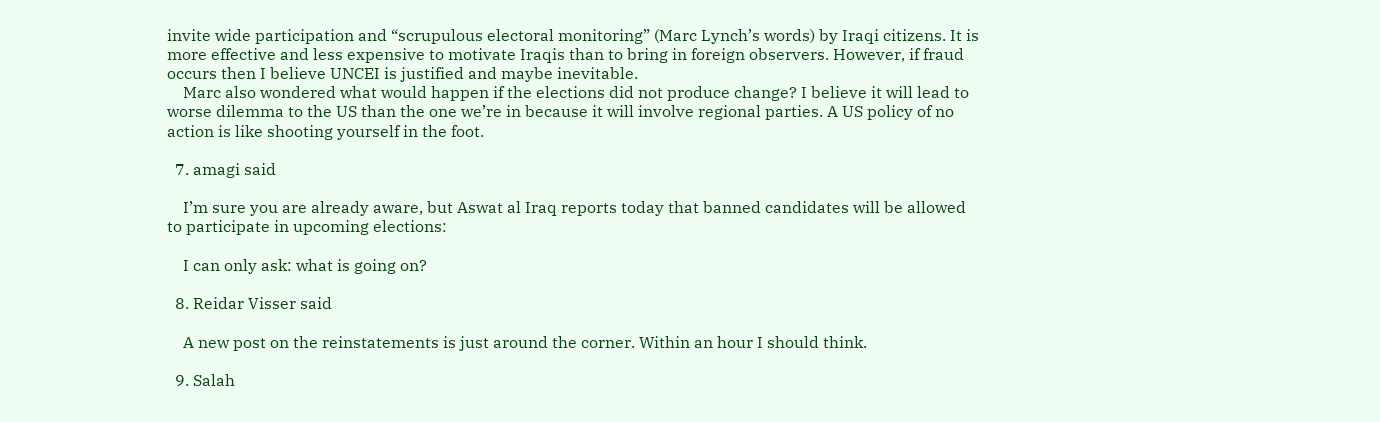invite wide participation and “scrupulous electoral monitoring” (Marc Lynch’s words) by Iraqi citizens. It is more effective and less expensive to motivate Iraqis than to bring in foreign observers. However, if fraud occurs then I believe UNCEI is justified and maybe inevitable.
    Marc also wondered what would happen if the elections did not produce change? I believe it will lead to worse dilemma to the US than the one we’re in because it will involve regional parties. A US policy of no action is like shooting yourself in the foot.

  7. amagi said

    I’m sure you are already aware, but Aswat al Iraq reports today that banned candidates will be allowed to participate in upcoming elections:

    I can only ask: what is going on?

  8. Reidar Visser said

    A new post on the reinstatements is just around the corner. Within an hour I should think.

  9. Salah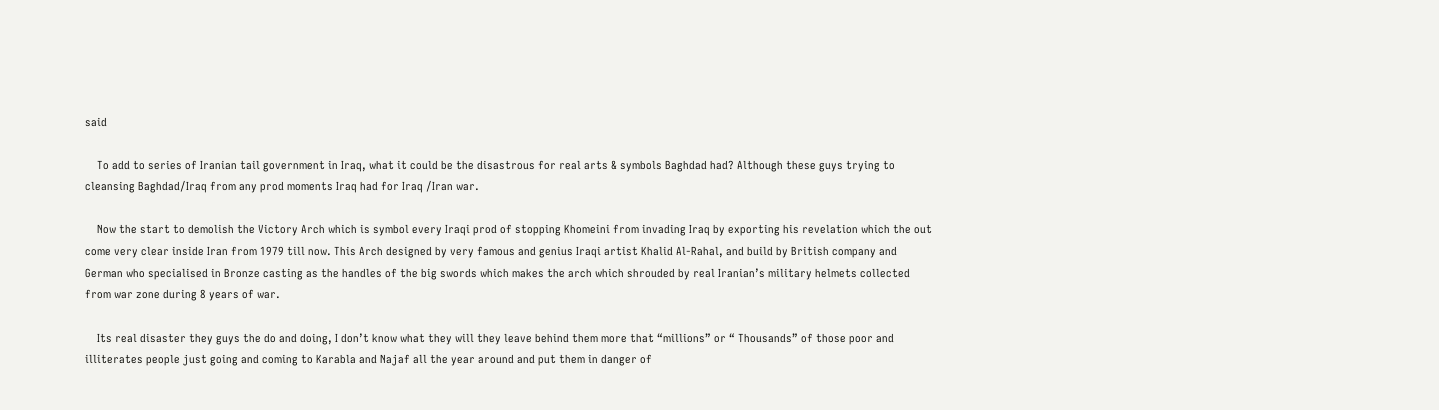said

    To add to series of Iranian tail government in Iraq, what it could be the disastrous for real arts & symbols Baghdad had? Although these guys trying to cleansing Baghdad/Iraq from any prod moments Iraq had for Iraq /Iran war.

    Now the start to demolish the Victory Arch which is symbol every Iraqi prod of stopping Khomeini from invading Iraq by exporting his revelation which the out come very clear inside Iran from 1979 till now. This Arch designed by very famous and genius Iraqi artist Khalid Al-Rahal, and build by British company and German who specialised in Bronze casting as the handles of the big swords which makes the arch which shrouded by real Iranian’s military helmets collected from war zone during 8 years of war.

    Its real disaster they guys the do and doing, I don’t know what they will they leave behind them more that “millions” or “ Thousands” of those poor and illiterates people just going and coming to Karabla and Najaf all the year around and put them in danger of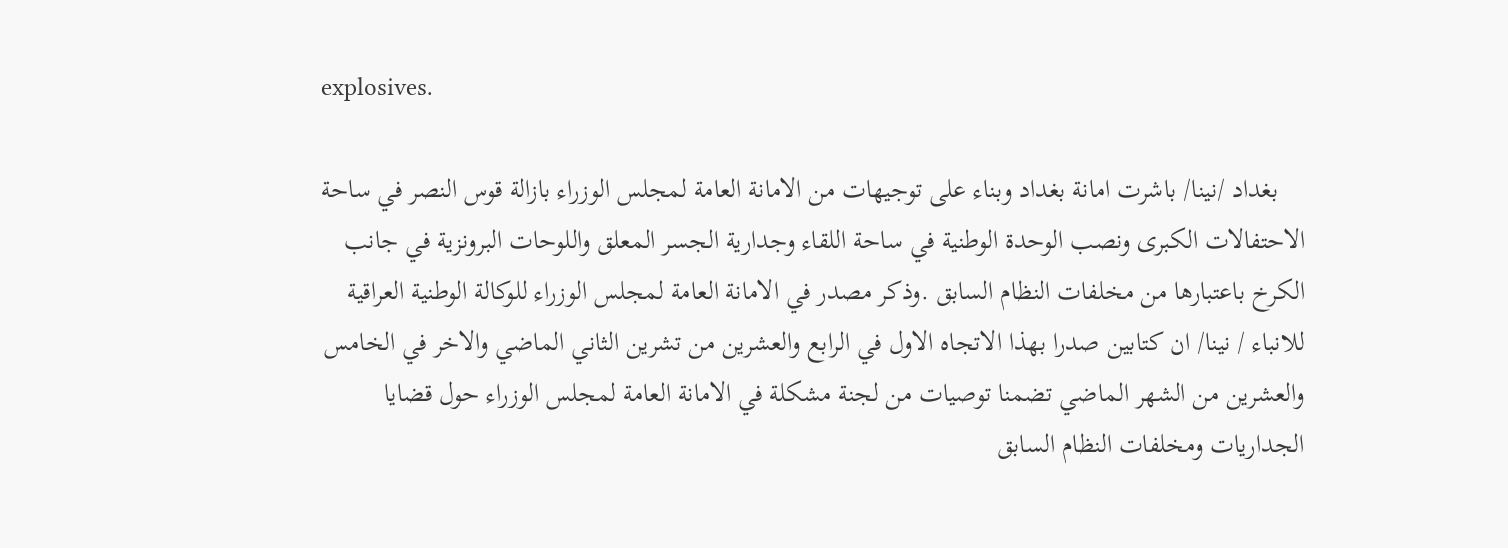explosives.

    بغداد /نينا/ باشرت امانة بغداد وبناء على توجيهات من الامانة العامة لمجلس الوزراء بازالة قوس النصر في ساحة الاحتفالات الكبرى ونصب الوحدة الوطنية في ساحة اللقاء وجدارية الجسر المعلق واللوحات البرونزية في جانب الكرخ باعتبارها من مخلفات النظام السابق .وذكر مصدر في الامانة العامة لمجلس الوزراء للوكالة الوطنية العراقية للانباء / نينا/ ان كتابين صدرا بهذا الاتجاه الاول في الرابع والعشرين من تشرين الثاني الماضي والاخر في الخامس والعشرين من الشهر الماضي تضمنا توصيات من لجنة مشكلة في الامانة العامة لمجلس الوزراء حول قضايا الجداريات ومخلفات النظام السابق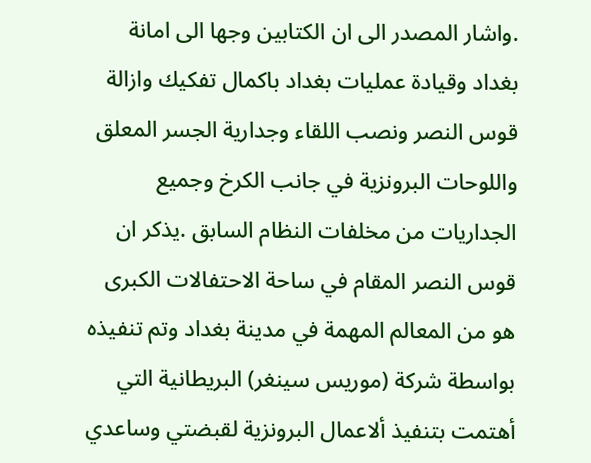.واشار المصدر الى ان الكتابين وجها الى امانة بغداد وقيادة عمليات بغداد باكمال تفكيك وازالة قوس النصر ونصب اللقاء وجدارية الجسر المعلق واللوحات البرونزية في جانب الكرخ وجميع الجداريات من مخلفات النظام السابق .يذكر ان قوس النصر المقام في ساحة الاحتفالات الكبرى هو من المعالم المهمة في مدينة بغداد وتم تنفيذه بواسطة شركة (موريس سينغر) البريطانية التي أهتمت بتنفيذ ألاعمال البرونزية لقبضتي وساعدي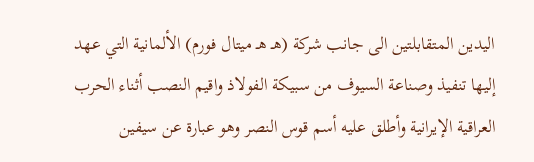اليدين المتقابلتين الى جانب شركة (هـ هـ ميتال فورم) الألمانية التي عهد إليها تنفيذ وصناعة السيوف من سبيكة الفولاذ واقيم النصب أثناء الحرب العراقية الإيرانية وأطلق عليه أسم قوس النصر وهو عبارة عن سيفين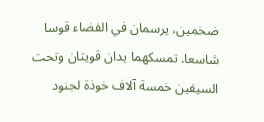ضخمين، يرسمان في الفضاء قوسا شاسعا. تمسكهما يدان قويتان وتحت السيفين خمسة آلاف خوذة لجنود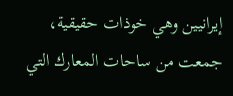إيرانيين وهي خوذات حقيقية، جمعت من ساحات المعارك التي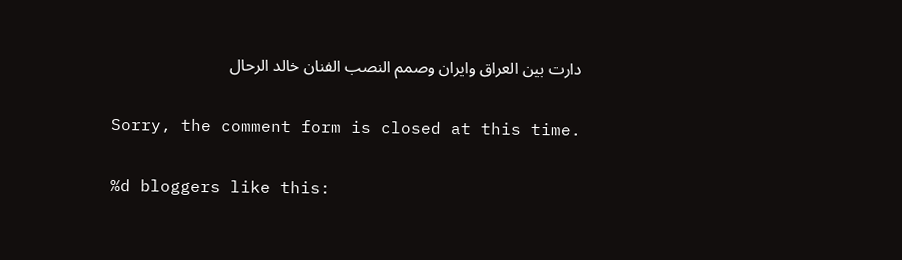دارت بين العراق وايران وصمم النصب الفنان خالد الرحال

Sorry, the comment form is closed at this time.

%d bloggers like this: